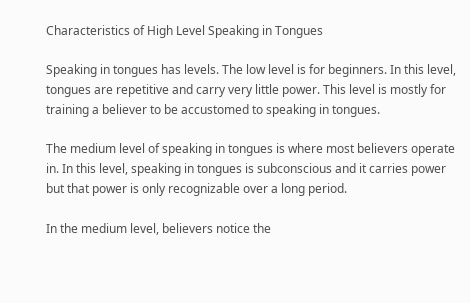Characteristics of High Level Speaking in Tongues

Speaking in tongues has levels. The low level is for beginners. In this level, tongues are repetitive and carry very little power. This level is mostly for training a believer to be accustomed to speaking in tongues.

The medium level of speaking in tongues is where most believers operate in. In this level, speaking in tongues is subconscious and it carries power but that power is only recognizable over a long period.

In the medium level, believers notice the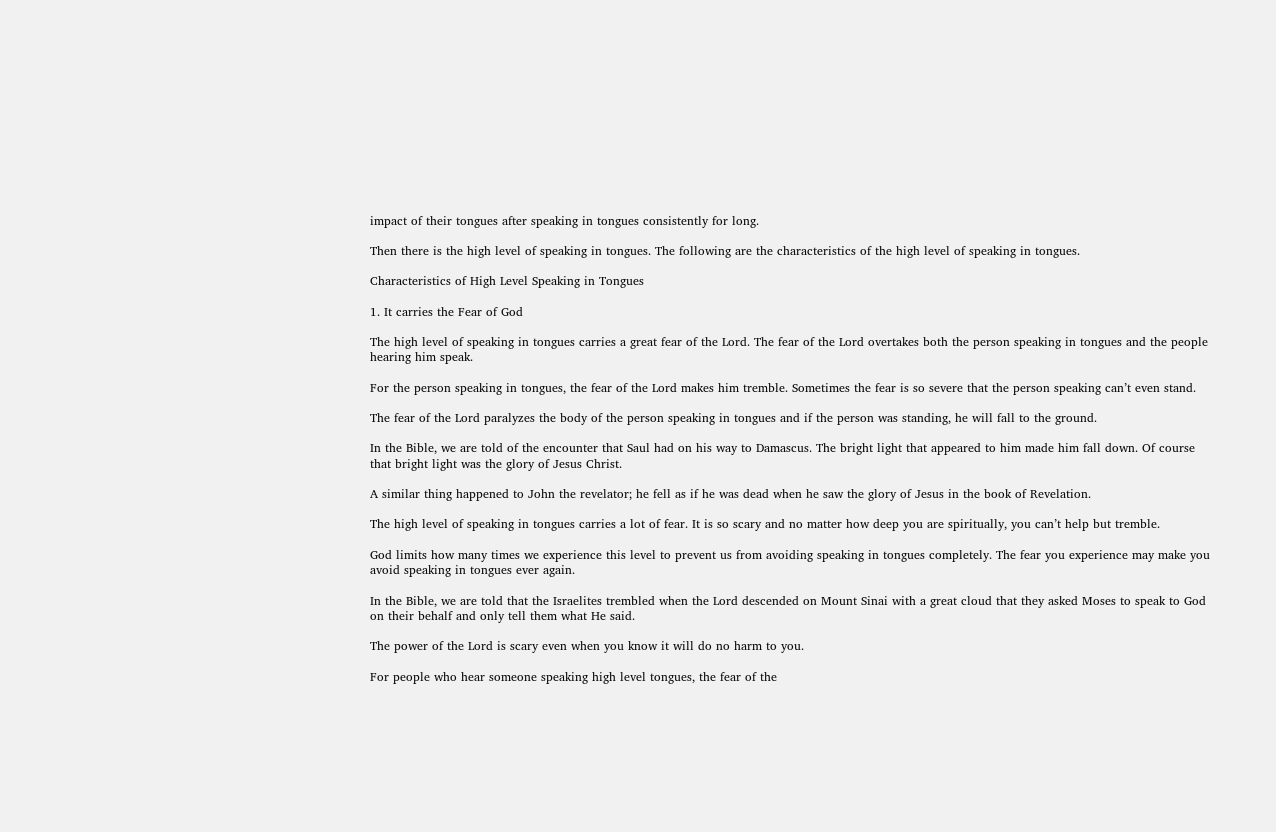impact of their tongues after speaking in tongues consistently for long.

Then there is the high level of speaking in tongues. The following are the characteristics of the high level of speaking in tongues.

Characteristics of High Level Speaking in Tongues

1. It carries the Fear of God

The high level of speaking in tongues carries a great fear of the Lord. The fear of the Lord overtakes both the person speaking in tongues and the people hearing him speak.

For the person speaking in tongues, the fear of the Lord makes him tremble. Sometimes the fear is so severe that the person speaking can’t even stand.

The fear of the Lord paralyzes the body of the person speaking in tongues and if the person was standing, he will fall to the ground.

In the Bible, we are told of the encounter that Saul had on his way to Damascus. The bright light that appeared to him made him fall down. Of course that bright light was the glory of Jesus Christ.

A similar thing happened to John the revelator; he fell as if he was dead when he saw the glory of Jesus in the book of Revelation.

The high level of speaking in tongues carries a lot of fear. It is so scary and no matter how deep you are spiritually, you can’t help but tremble.

God limits how many times we experience this level to prevent us from avoiding speaking in tongues completely. The fear you experience may make you avoid speaking in tongues ever again.

In the Bible, we are told that the Israelites trembled when the Lord descended on Mount Sinai with a great cloud that they asked Moses to speak to God on their behalf and only tell them what He said.

The power of the Lord is scary even when you know it will do no harm to you.

For people who hear someone speaking high level tongues, the fear of the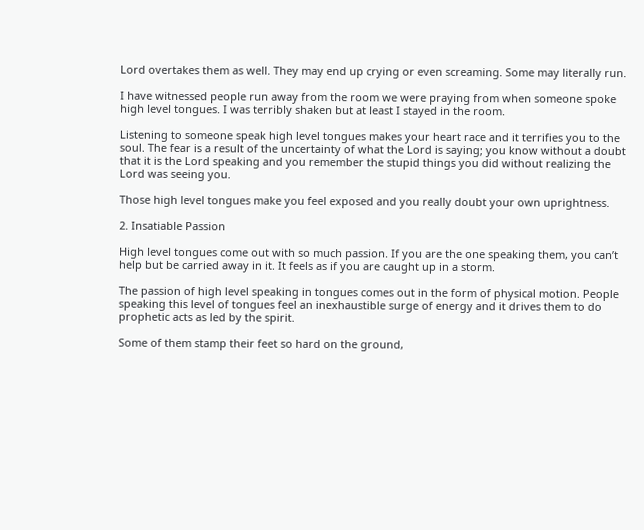Lord overtakes them as well. They may end up crying or even screaming. Some may literally run.

I have witnessed people run away from the room we were praying from when someone spoke high level tongues. I was terribly shaken but at least I stayed in the room.

Listening to someone speak high level tongues makes your heart race and it terrifies you to the soul. The fear is a result of the uncertainty of what the Lord is saying; you know without a doubt that it is the Lord speaking and you remember the stupid things you did without realizing the Lord was seeing you.

Those high level tongues make you feel exposed and you really doubt your own uprightness.

2. Insatiable Passion

High level tongues come out with so much passion. If you are the one speaking them, you can’t help but be carried away in it. It feels as if you are caught up in a storm.

The passion of high level speaking in tongues comes out in the form of physical motion. People speaking this level of tongues feel an inexhaustible surge of energy and it drives them to do prophetic acts as led by the spirit.

Some of them stamp their feet so hard on the ground,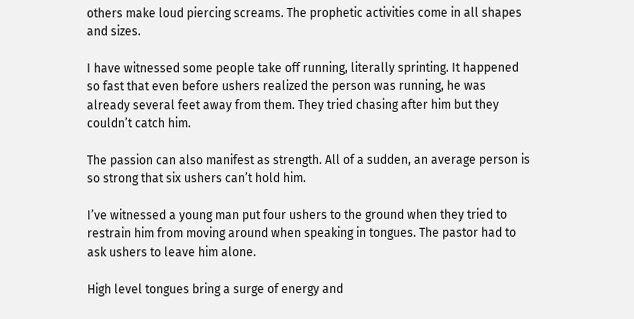others make loud piercing screams. The prophetic activities come in all shapes and sizes.

I have witnessed some people take off running, literally sprinting. It happened so fast that even before ushers realized the person was running, he was already several feet away from them. They tried chasing after him but they couldn’t catch him.

The passion can also manifest as strength. All of a sudden, an average person is so strong that six ushers can’t hold him.

I’ve witnessed a young man put four ushers to the ground when they tried to restrain him from moving around when speaking in tongues. The pastor had to ask ushers to leave him alone.

High level tongues bring a surge of energy and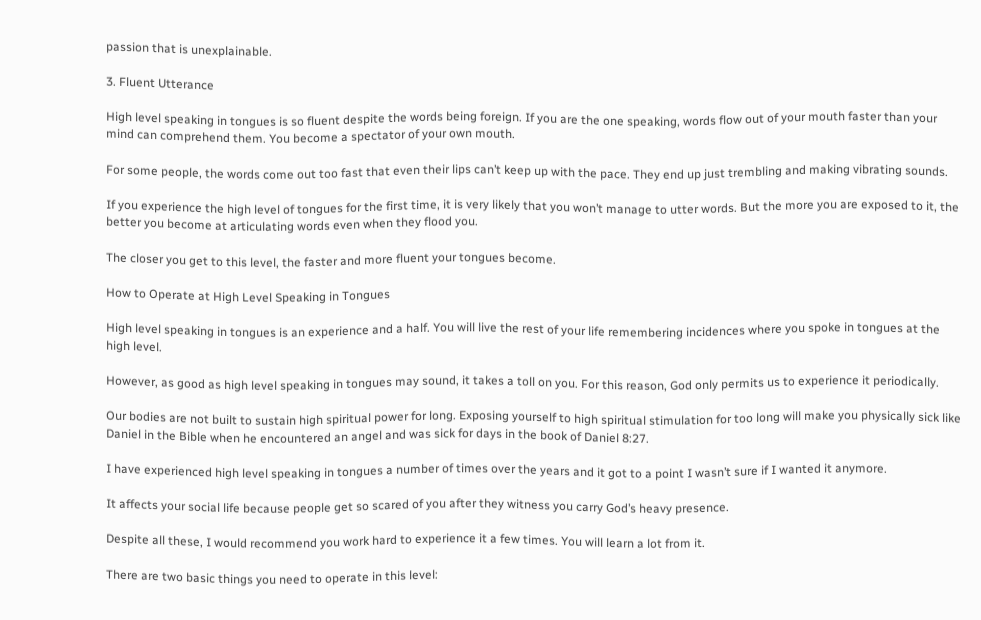passion that is unexplainable.

3. Fluent Utterance

High level speaking in tongues is so fluent despite the words being foreign. If you are the one speaking, words flow out of your mouth faster than your mind can comprehend them. You become a spectator of your own mouth.

For some people, the words come out too fast that even their lips can’t keep up with the pace. They end up just trembling and making vibrating sounds.

If you experience the high level of tongues for the first time, it is very likely that you won’t manage to utter words. But the more you are exposed to it, the better you become at articulating words even when they flood you.

The closer you get to this level, the faster and more fluent your tongues become.

How to Operate at High Level Speaking in Tongues

High level speaking in tongues is an experience and a half. You will live the rest of your life remembering incidences where you spoke in tongues at the high level.

However, as good as high level speaking in tongues may sound, it takes a toll on you. For this reason, God only permits us to experience it periodically.

Our bodies are not built to sustain high spiritual power for long. Exposing yourself to high spiritual stimulation for too long will make you physically sick like Daniel in the Bible when he encountered an angel and was sick for days in the book of Daniel 8:27.

I have experienced high level speaking in tongues a number of times over the years and it got to a point I wasn’t sure if I wanted it anymore.

It affects your social life because people get so scared of you after they witness you carry God’s heavy presence.

Despite all these, I would recommend you work hard to experience it a few times. You will learn a lot from it.

There are two basic things you need to operate in this level: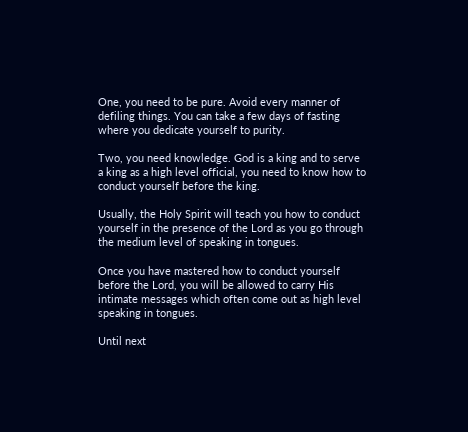One, you need to be pure. Avoid every manner of defiling things. You can take a few days of fasting where you dedicate yourself to purity.

Two, you need knowledge. God is a king and to serve a king as a high level official, you need to know how to conduct yourself before the king.

Usually, the Holy Spirit will teach you how to conduct yourself in the presence of the Lord as you go through the medium level of speaking in tongues.

Once you have mastered how to conduct yourself before the Lord, you will be allowed to carry His intimate messages which often come out as high level speaking in tongues.

Until next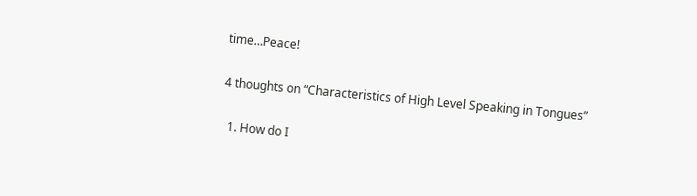time…Peace!

4 thoughts on “Characteristics of High Level Speaking in Tongues”

  1. How do I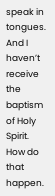speak in tongues. And I haven’t receive the baptism of Holy Spirit. How do that happen.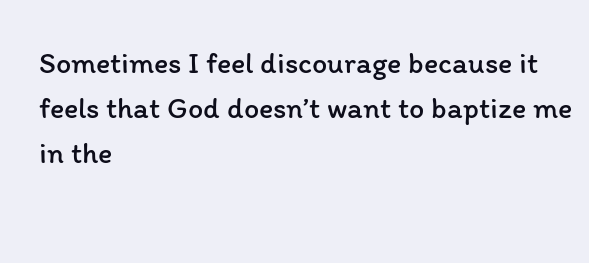Sometimes I feel discourage because it feels that God doesn’t want to baptize me in the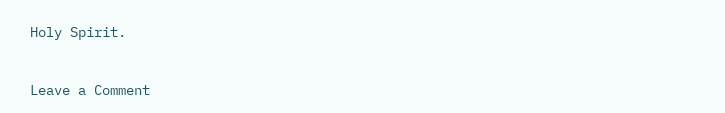Holy Spirit.


Leave a Comment